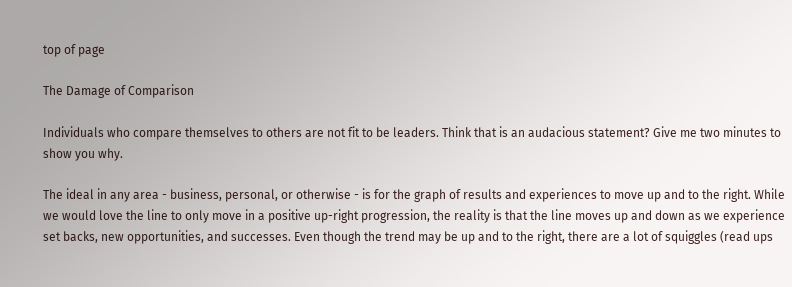top of page

The Damage of Comparison

Individuals who compare themselves to others are not fit to be leaders. Think that is an audacious statement? Give me two minutes to show you why.

The ideal in any area - business, personal, or otherwise - is for the graph of results and experiences to move up and to the right. While we would love the line to only move in a positive up-right progression, the reality is that the line moves up and down as we experience set backs, new opportunities, and successes. Even though the trend may be up and to the right, there are a lot of squiggles (read ups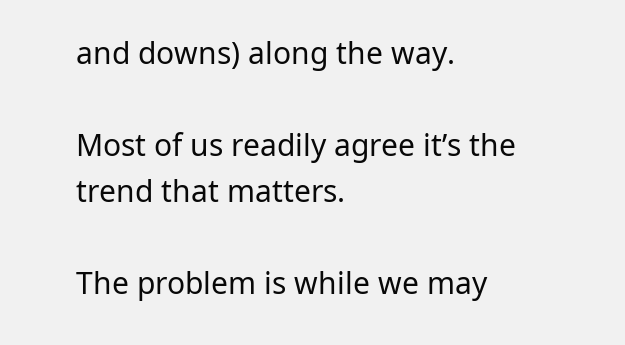and downs) along the way.

Most of us readily agree it’s the trend that matters.

The problem is while we may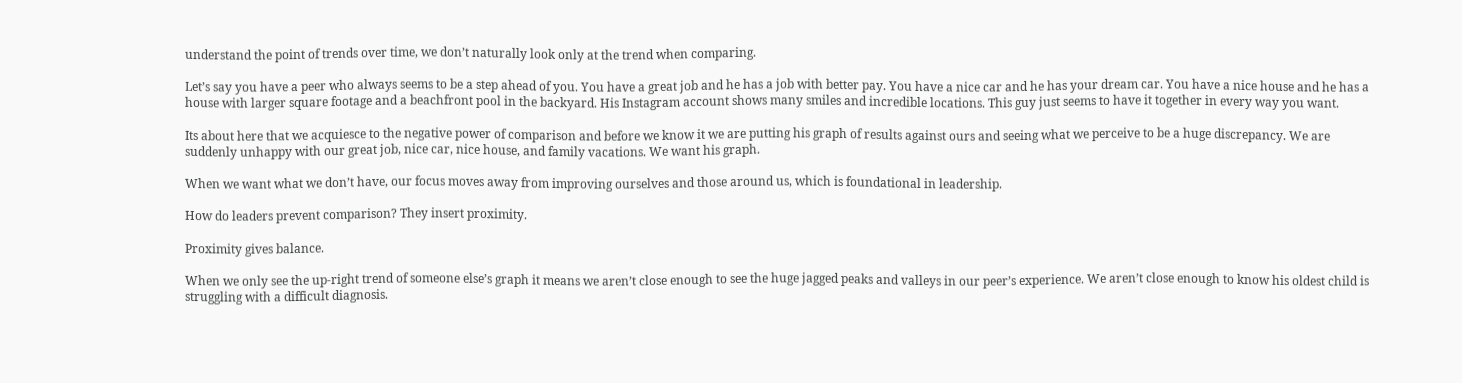understand the point of trends over time, we don’t naturally look only at the trend when comparing.

Let’s say you have a peer who always seems to be a step ahead of you. You have a great job and he has a job with better pay. You have a nice car and he has your dream car. You have a nice house and he has a house with larger square footage and a beachfront pool in the backyard. His Instagram account shows many smiles and incredible locations. This guy just seems to have it together in every way you want.

Its about here that we acquiesce to the negative power of comparison and before we know it we are putting his graph of results against ours and seeing what we perceive to be a huge discrepancy. We are suddenly unhappy with our great job, nice car, nice house, and family vacations. We want his graph.

When we want what we don’t have, our focus moves away from improving ourselves and those around us, which is foundational in leadership.

How do leaders prevent comparison? They insert proximity.

Proximity gives balance.

When we only see the up-right trend of someone else’s graph it means we aren’t close enough to see the huge jagged peaks and valleys in our peer’s experience. We aren’t close enough to know his oldest child is struggling with a difficult diagnosis.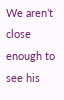We aren’t close enough to see his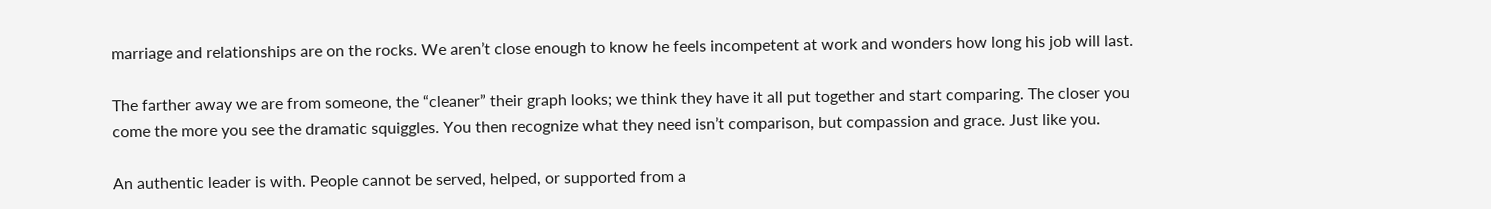marriage and relationships are on the rocks. We aren’t close enough to know he feels incompetent at work and wonders how long his job will last.

The farther away we are from someone, the “cleaner” their graph looks; we think they have it all put together and start comparing. The closer you come the more you see the dramatic squiggles. You then recognize what they need isn’t comparison, but compassion and grace. Just like you.

An authentic leader is with. People cannot be served, helped, or supported from a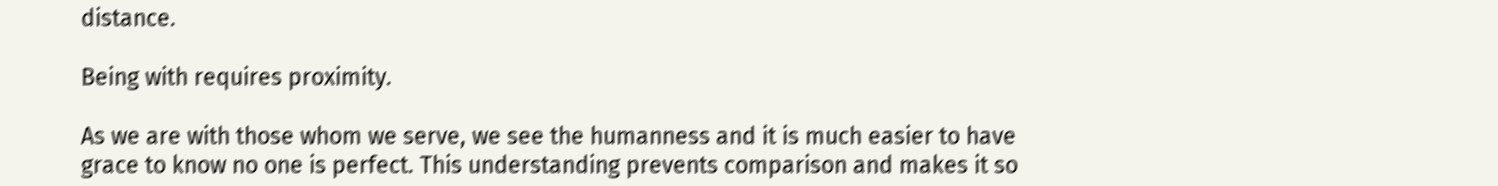distance.

Being with requires proximity.

As we are with those whom we serve, we see the humanness and it is much easier to have grace to know no one is perfect. This understanding prevents comparison and makes it so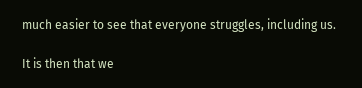much easier to see that everyone struggles, including us.

It is then that we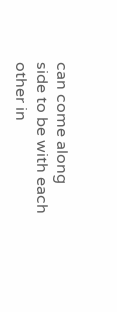can come along side to be with each other in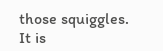those squiggles. It is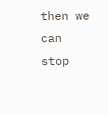then we can stop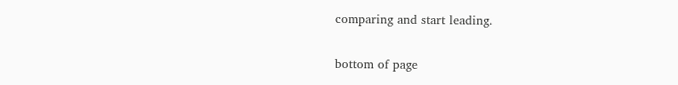comparing and start leading.


bottom of page